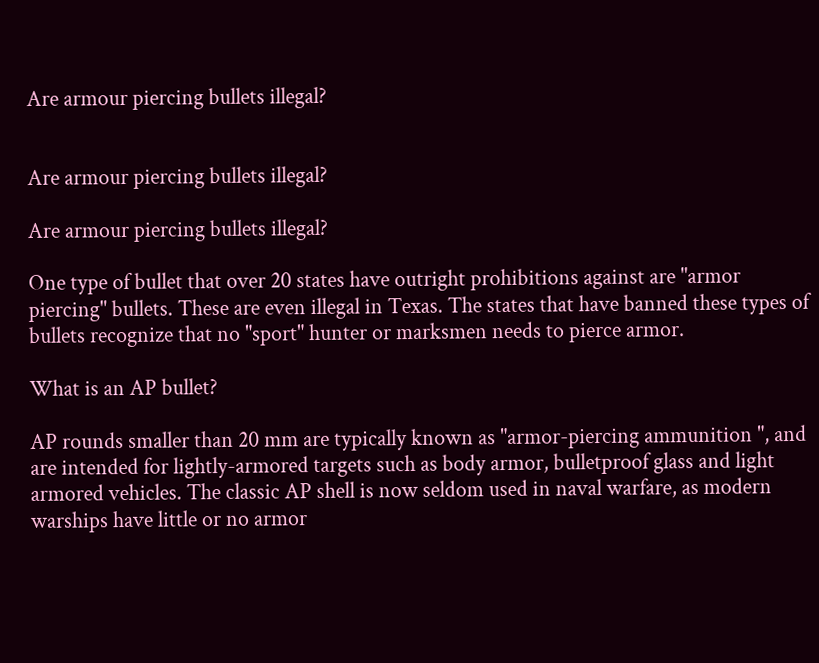Are armour piercing bullets illegal?


Are armour piercing bullets illegal?

Are armour piercing bullets illegal?

One type of bullet that over 20 states have outright prohibitions against are "armor piercing" bullets. These are even illegal in Texas. The states that have banned these types of bullets recognize that no "sport" hunter or marksmen needs to pierce armor.

What is an AP bullet?

AP rounds smaller than 20 mm are typically known as "armor-piercing ammunition ", and are intended for lightly-armored targets such as body armor, bulletproof glass and light armored vehicles. The classic AP shell is now seldom used in naval warfare, as modern warships have little or no armor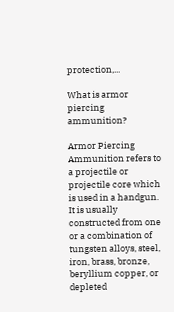protection,...

What is armor piercing ammunition?

Armor Piercing Ammunition refers to a projectile or projectile core which is used in a handgun. It is usually constructed from one or a combination of tungsten alloys, steel, iron, brass, bronze, beryllium copper, or depleted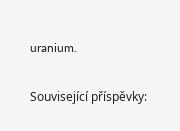uranium.

Související příspěvky: